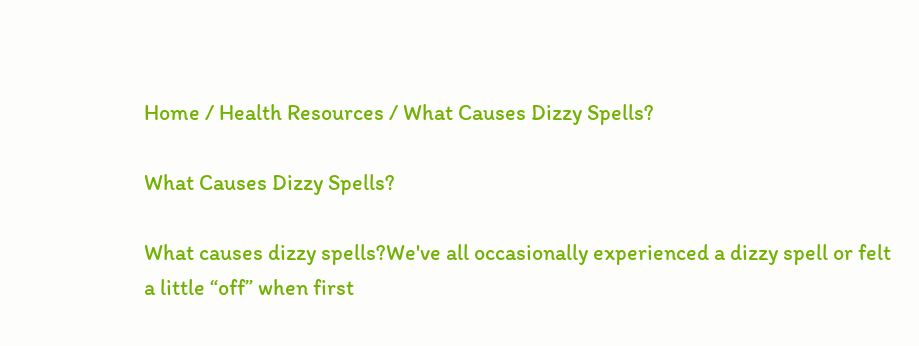Home / Health Resources / What Causes Dizzy Spells?

What Causes Dizzy Spells?

What causes dizzy spells?We've all occasionally experienced a dizzy spell or felt a little “off” when first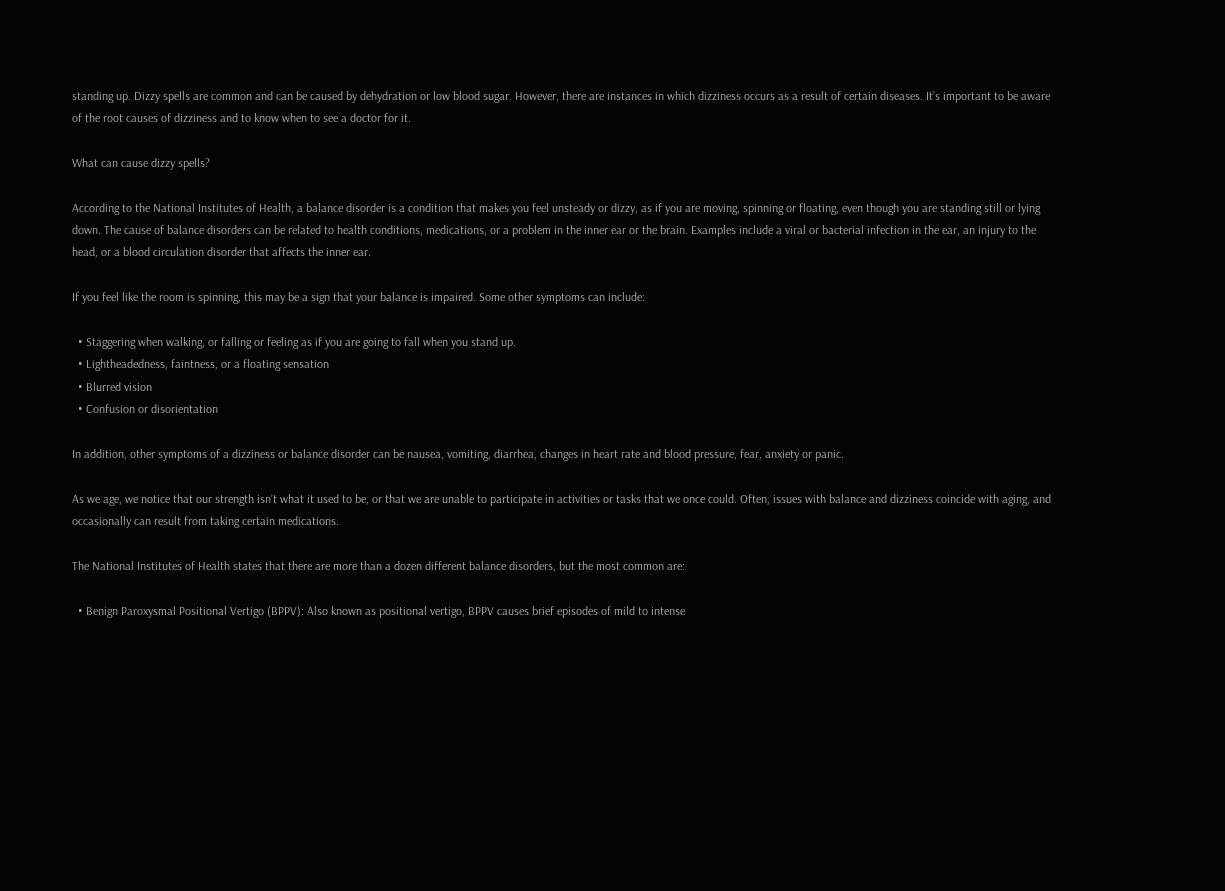standing up. Dizzy spells are common and can be caused by dehydration or low blood sugar. However, there are instances in which dizziness occurs as a result of certain diseases. It’s important to be aware of the root causes of dizziness and to know when to see a doctor for it.

What can cause dizzy spells?

According to the National Institutes of Health, a balance disorder is a condition that makes you feel unsteady or dizzy, as if you are moving, spinning or floating, even though you are standing still or lying down. The cause of balance disorders can be related to health conditions, medications, or a problem in the inner ear or the brain. Examples include a viral or bacterial infection in the ear, an injury to the head, or a blood circulation disorder that affects the inner ear.

If you feel like the room is spinning, this may be a sign that your balance is impaired. Some other symptoms can include:

  • Staggering when walking, or falling or feeling as if you are going to fall when you stand up.
  • Lightheadedness, faintness, or a floating sensation
  • Blurred vision
  • Confusion or disorientation

In addition, other symptoms of a dizziness or balance disorder can be nausea, vomiting, diarrhea, changes in heart rate and blood pressure, fear, anxiety or panic.

As we age, we notice that our strength isn’t what it used to be, or that we are unable to participate in activities or tasks that we once could. Often, issues with balance and dizziness coincide with aging, and occasionally can result from taking certain medications.

The National Institutes of Health states that there are more than a dozen different balance disorders, but the most common are:

  • Benign Paroxysmal Positional Vertigo (BPPV): Also known as positional vertigo, BPPV causes brief episodes of mild to intense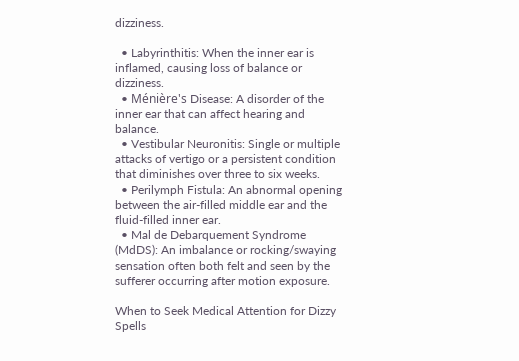dizziness.

  • Labyrinthitis: When the inner ear is inflamed, causing loss of balance or dizziness.
  • Ménière's Disease: A disorder of the inner ear that can affect hearing and balance.
  • Vestibular Neuronitis: Single or multiple attacks of vertigo or a persistent condition that diminishes over three to six weeks.
  • Perilymph Fistula: An abnormal opening between the air-filled middle ear and the fluid-filled inner ear.
  • Mal de Debarquement Syndrome (MdDS): An imbalance or rocking/swaying sensation often both felt and seen by the sufferer occurring after motion exposure.

When to Seek Medical Attention for Dizzy Spells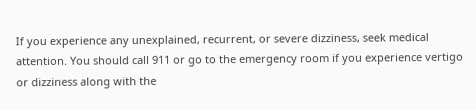If you experience any unexplained, recurrent, or severe dizziness, seek medical attention. You should call 911 or go to the emergency room if you experience vertigo or dizziness along with the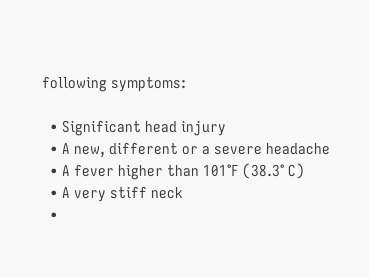following symptoms:

  • Significant head injury
  • A new, different or a severe headache
  • A fever higher than 101°F (38.3° C)
  • A very stiff neck
  •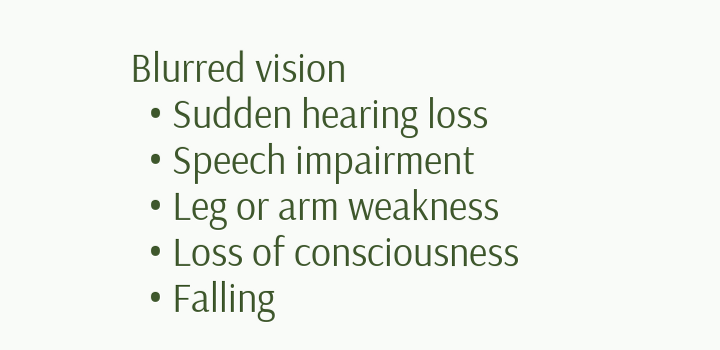Blurred vision
  • Sudden hearing loss
  • Speech impairment
  • Leg or arm weakness
  • Loss of consciousness
  • Falling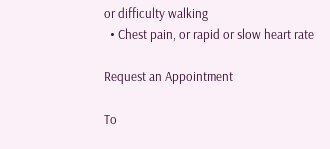or difficulty walking
  • Chest pain, or rapid or slow heart rate

Request an Appointment

To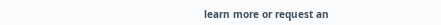learn more or request an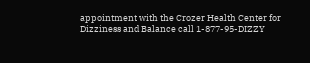appointment with the Crozer Health Center for Dizziness and Balance call 1-877-95-DIZZY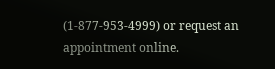(1-877-953-4999) or request an appointment online.